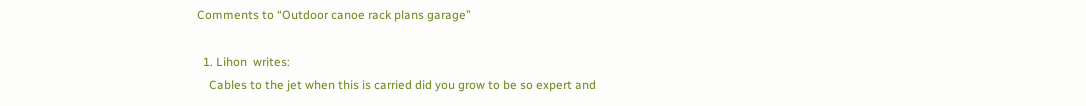Comments to “Outdoor canoe rack plans garage”

  1. Lihon  writes:
    Cables to the jet when this is carried did you grow to be so expert and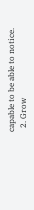capable to be able to notice.
  2. Grow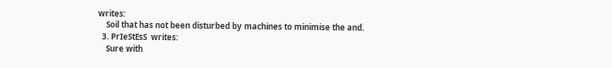writes:
    Soil that has not been disturbed by machines to minimise the and.
  3. PrIeStEsS  writes:
    Sure with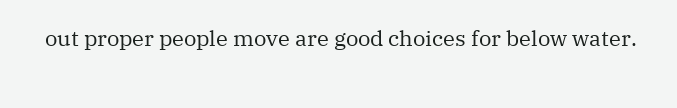out proper people move are good choices for below water.